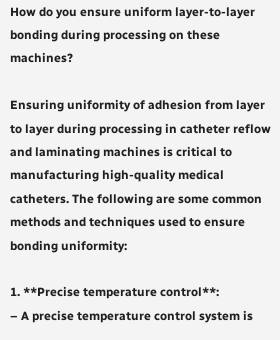How do you ensure uniform layer-to-layer bonding during processing on these machines?

Ensuring uniformity of adhesion from layer to layer during processing in catheter reflow and laminating machines is critical to manufacturing high-quality medical catheters. The following are some common methods and techniques used to ensure bonding uniformity:

1. **Precise temperature control**:
– A precise temperature control system is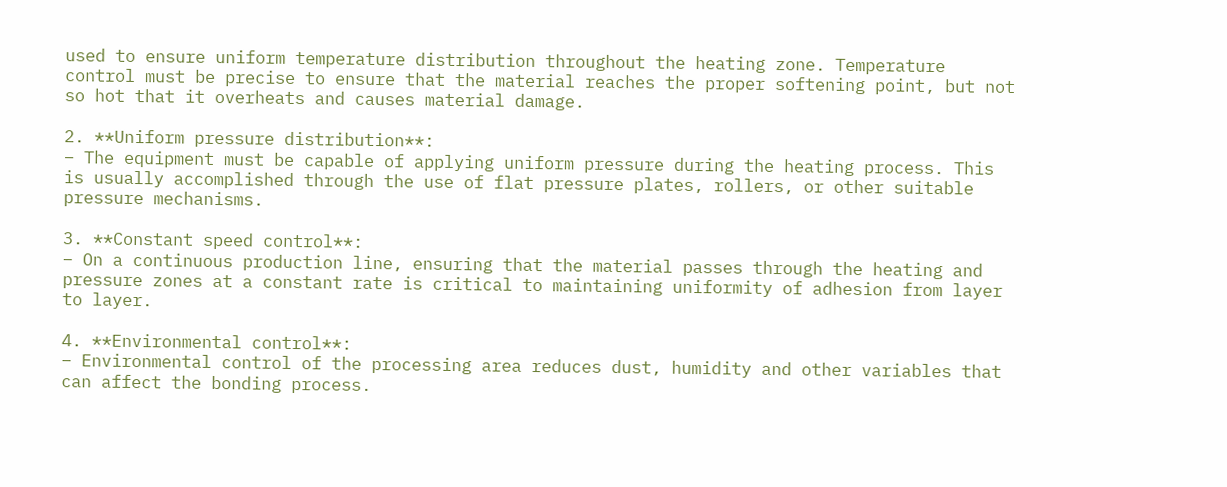used to ensure uniform temperature distribution throughout the heating zone. Temperature control must be precise to ensure that the material reaches the proper softening point, but not so hot that it overheats and causes material damage.

2. **Uniform pressure distribution**:
– The equipment must be capable of applying uniform pressure during the heating process. This is usually accomplished through the use of flat pressure plates, rollers, or other suitable pressure mechanisms.

3. **Constant speed control**:
– On a continuous production line, ensuring that the material passes through the heating and pressure zones at a constant rate is critical to maintaining uniformity of adhesion from layer to layer.

4. **Environmental control**:
– Environmental control of the processing area reduces dust, humidity and other variables that can affect the bonding process.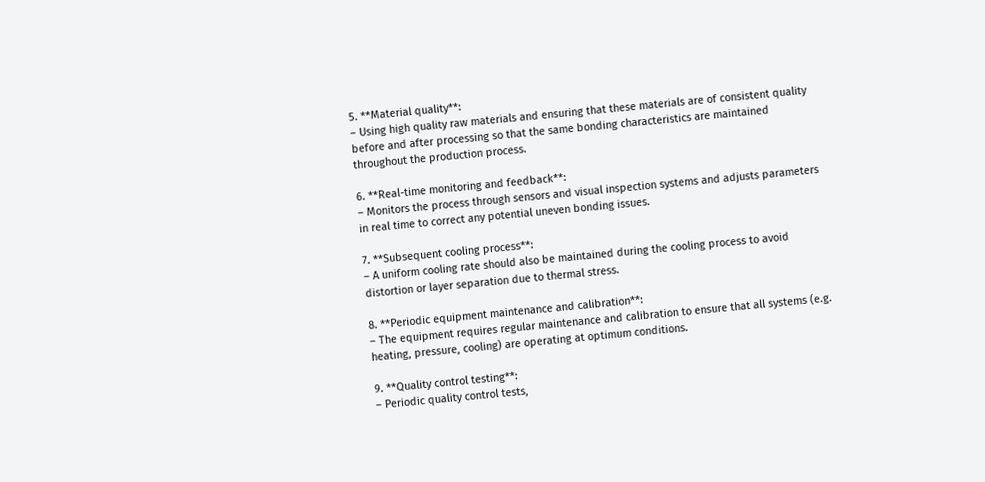5. **Material quality**:
– Using high quality raw materials and ensuring that these materials are of consistent quality before and after processing so that the same bonding characteristics are maintained throughout the production process.

6. **Real-time monitoring and feedback**:
– Monitors the process through sensors and visual inspection systems and adjusts parameters in real time to correct any potential uneven bonding issues.

7. **Subsequent cooling process**:
– A uniform cooling rate should also be maintained during the cooling process to avoid distortion or layer separation due to thermal stress.

8. **Periodic equipment maintenance and calibration**:
– The equipment requires regular maintenance and calibration to ensure that all systems (e.g. heating, pressure, cooling) are operating at optimum conditions.

9. **Quality control testing**:
– Periodic quality control tests,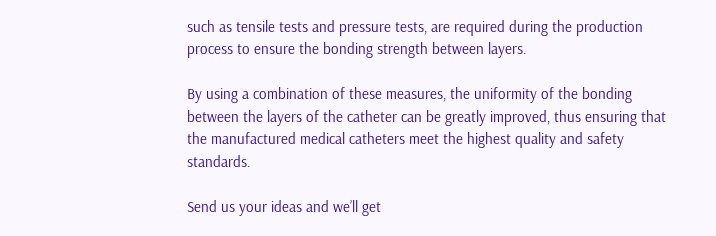such as tensile tests and pressure tests, are required during the production process to ensure the bonding strength between layers.

By using a combination of these measures, the uniformity of the bonding between the layers of the catheter can be greatly improved, thus ensuring that the manufactured medical catheters meet the highest quality and safety standards.

Send us your ideas and we’ll get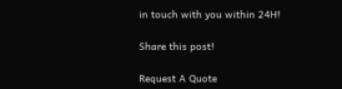in touch with you within 24H!

Share this post!

Request A Quote